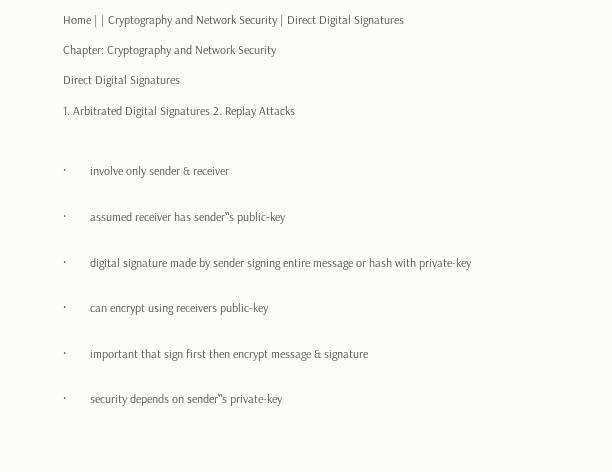Home | | Cryptography and Network Security | Direct Digital Signatures

Chapter: Cryptography and Network Security

Direct Digital Signatures

1. Arbitrated Digital Signatures 2. Replay Attacks



·        involve only sender & receiver


·        assumed receiver has sender‟s public-key


·        digital signature made by sender signing entire message or hash with private-key


·        can encrypt using receivers public-key


·        important that sign first then encrypt message & signature


·        security depends on sender‟s private-key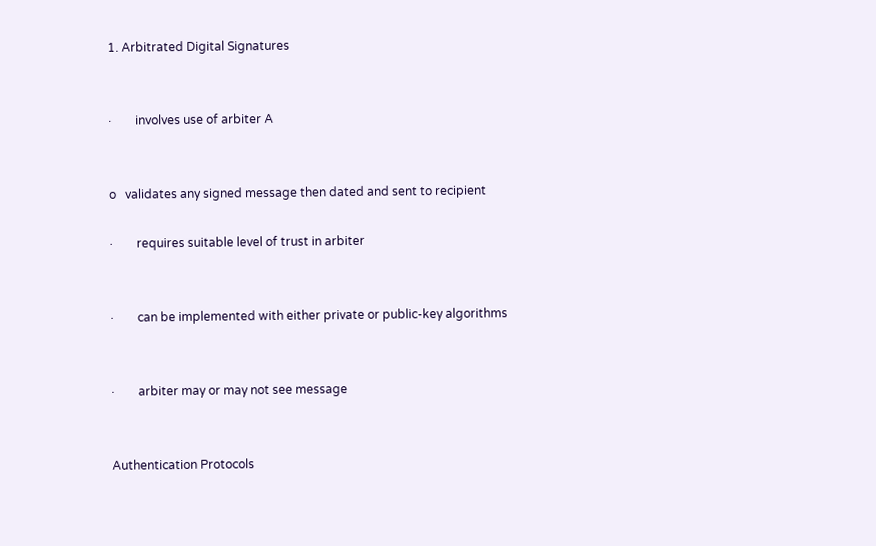1. Arbitrated Digital Signatures


·        involves use of arbiter A


o   validates any signed message then dated and sent to recipient

·        requires suitable level of trust in arbiter


·        can be implemented with either private or public-key algorithms


·        arbiter may or may not see message


Authentication Protocols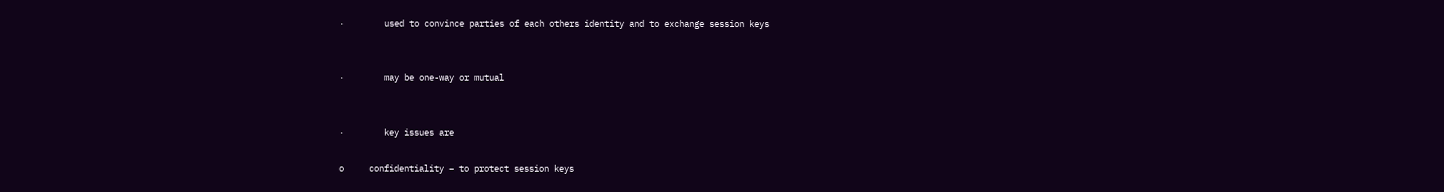·        used to convince parties of each others identity and to exchange session keys


·        may be one-way or mutual


·        key issues are

o     confidentiality – to protect session keys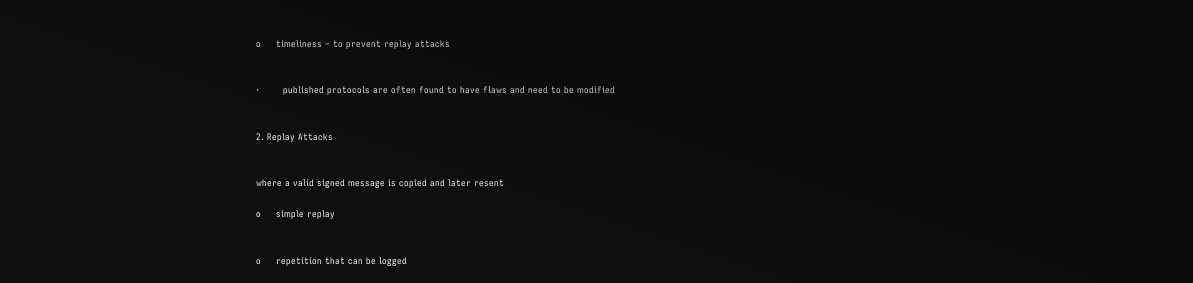o     timeliness – to prevent replay attacks


·        published protocols are often found to have flaws and need to be modified


2. Replay Attacks


where a valid signed message is copied and later resent

o     simple replay


o     repetition that can be logged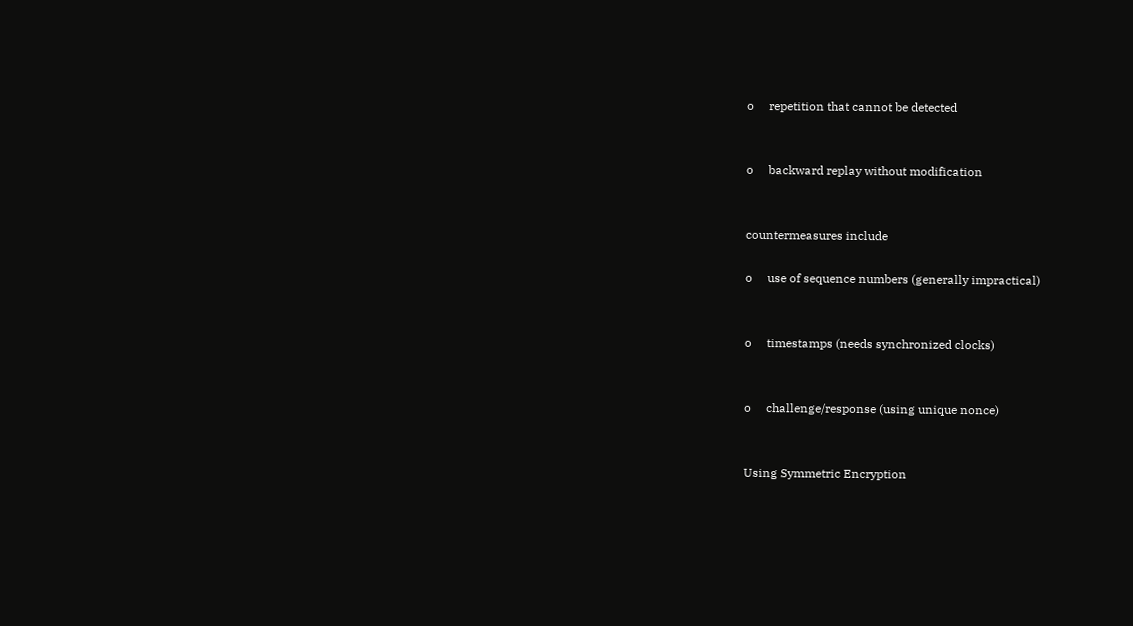o     repetition that cannot be detected


o     backward replay without modification


countermeasures include

o     use of sequence numbers (generally impractical)


o     timestamps (needs synchronized clocks)


o     challenge/response (using unique nonce)


Using Symmetric Encryption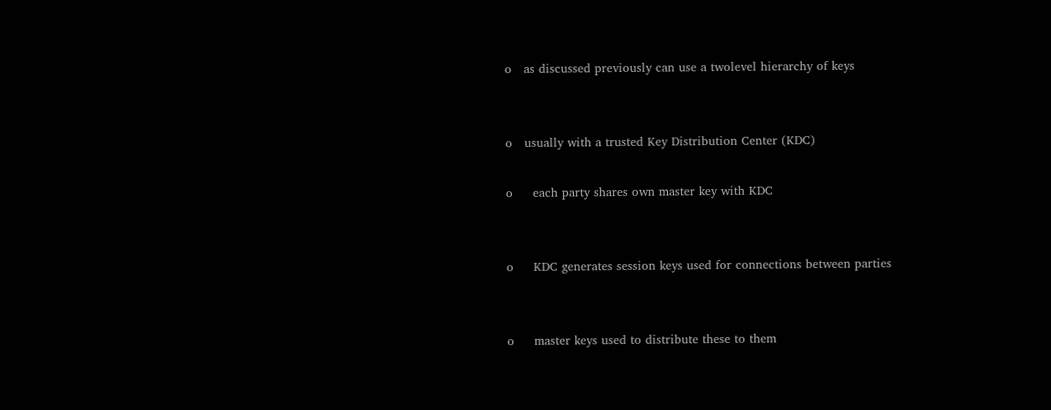o   as discussed previously can use a twolevel hierarchy of keys


o   usually with a trusted Key Distribution Center (KDC)

o     each party shares own master key with KDC


o     KDC generates session keys used for connections between parties


o     master keys used to distribute these to them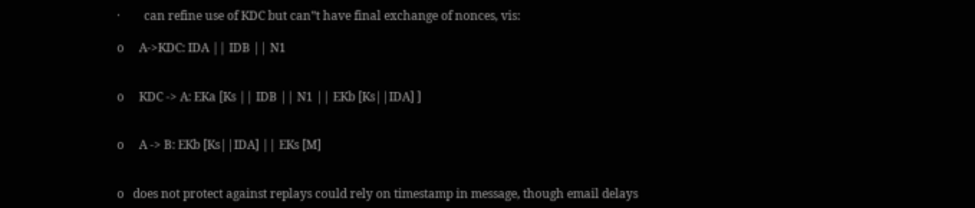·        can refine use of KDC but can‟t have final exchange of nonces, vis:

o     A->KDC: IDA || IDB || N1


o     KDC -> A: EKa [Ks || IDB || N1 || EKb [Ks||IDA] ]


o     A -> B: EKb [Ks||IDA] || EKs [M]


o   does not protect against replays could rely on timestamp in message, though email delays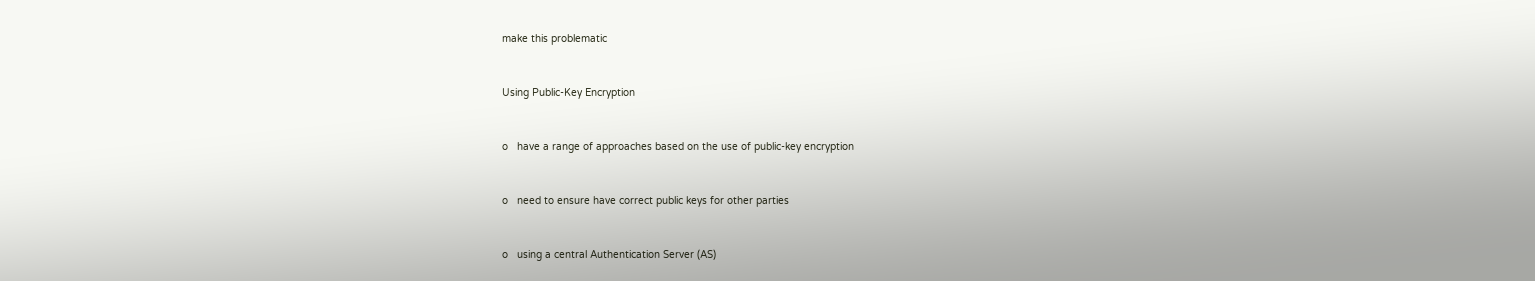make this problematic


Using Public-Key Encryption


o   have a range of approaches based on the use of public-key encryption


o   need to ensure have correct public keys for other parties


o   using a central Authentication Server (AS)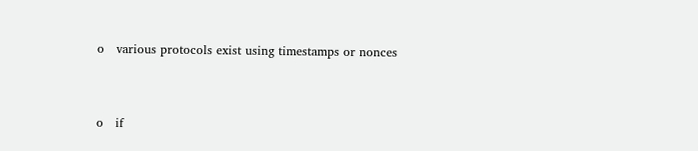o   various protocols exist using timestamps or nonces


o   if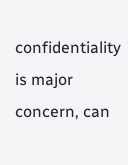confidentiality is major concern, can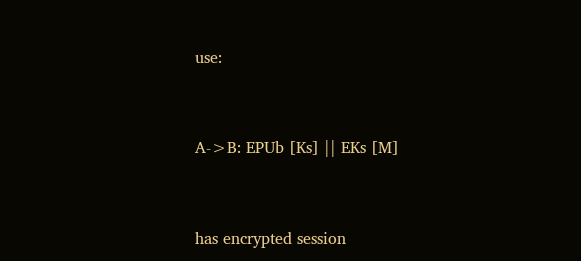use:


A->B: EPUb [Ks] || EKs [M]


has encrypted session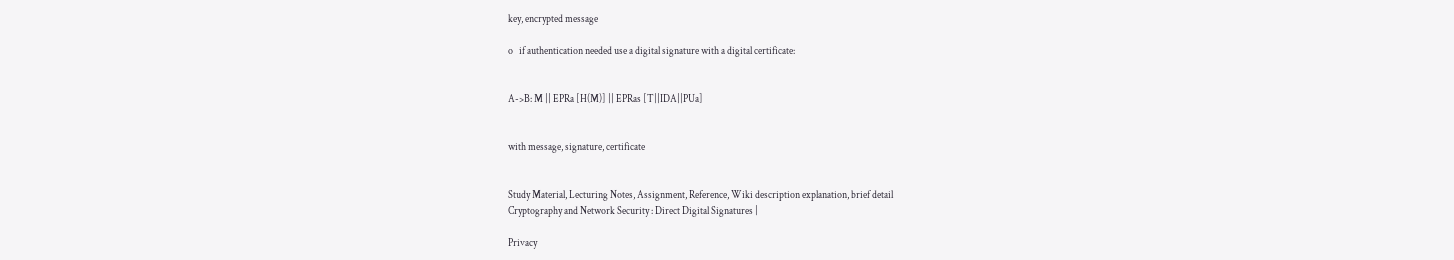key, encrypted message

o   if authentication needed use a digital signature with a digital certificate:


A->B: M || EPRa [H(M)] || EPRas [T||IDA||PUa]


with message, signature, certificate


Study Material, Lecturing Notes, Assignment, Reference, Wiki description explanation, brief detail
Cryptography and Network Security : Direct Digital Signatures |

Privacy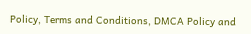Policy, Terms and Conditions, DMCA Policy and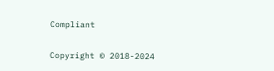Compliant

Copyright © 2018-2024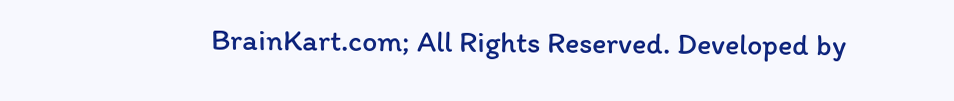BrainKart.com; All Rights Reserved. Developed by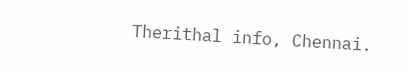Therithal info, Chennai.